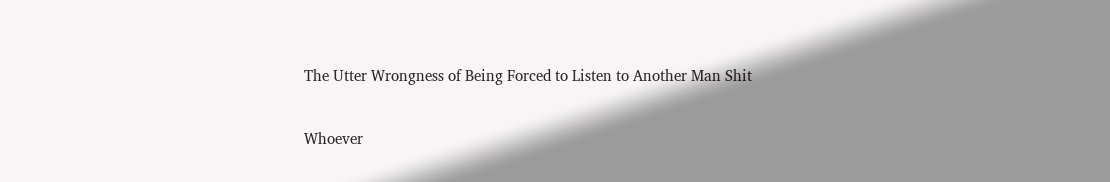The Utter Wrongness of Being Forced to Listen to Another Man Shit

Whoever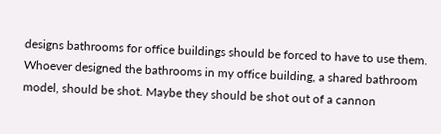designs bathrooms for office buildings should be forced to have to use them. Whoever designed the bathrooms in my office building, a shared bathroom model, should be shot. Maybe they should be shot out of a cannon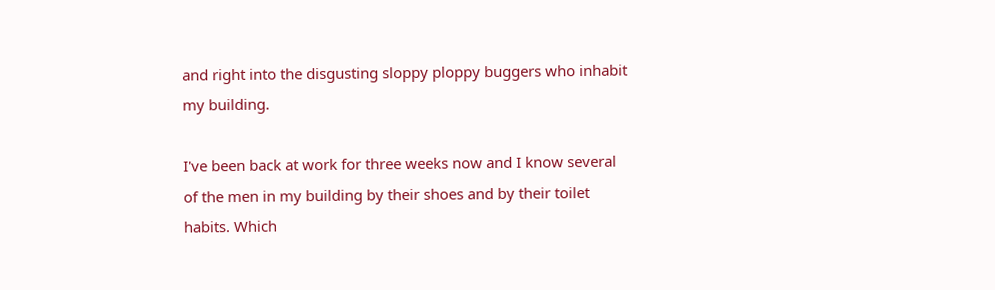and right into the disgusting sloppy ploppy buggers who inhabit my building.

I've been back at work for three weeks now and I know several of the men in my building by their shoes and by their toilet habits. Which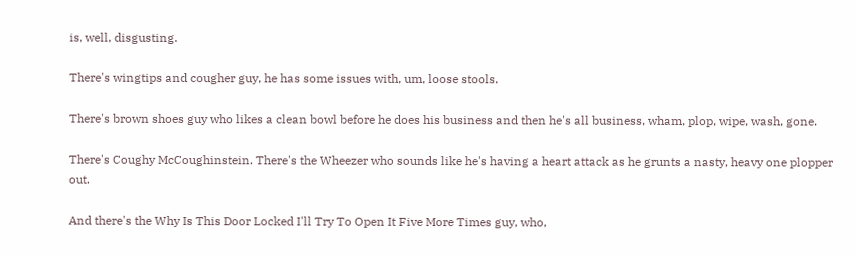is, well, disgusting.

There's wingtips and cougher guy, he has some issues with, um, loose stools.

There's brown shoes guy who likes a clean bowl before he does his business and then he's all business, wham, plop, wipe, wash, gone.

There's Coughy McCoughinstein. There's the Wheezer who sounds like he's having a heart attack as he grunts a nasty, heavy one plopper out.

And there's the Why Is This Door Locked I'll Try To Open It Five More Times guy, who,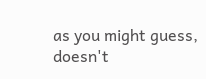as you might guess, doesn't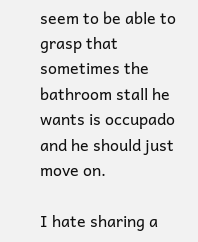seem to be able to grasp that sometimes the bathroom stall he wants is occupado and he should just move on.

I hate sharing a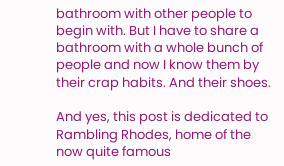bathroom with other people to begin with. But I have to share a bathroom with a whole bunch of people and now I know them by their crap habits. And their shoes.

And yes, this post is dedicated to Rambling Rhodes, home of the now quite famous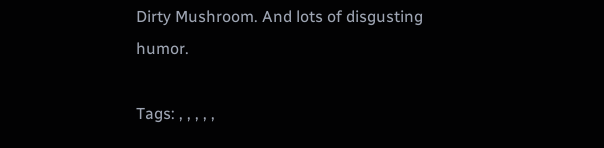Dirty Mushroom. And lots of disgusting humor.

Tags: , , , , ,